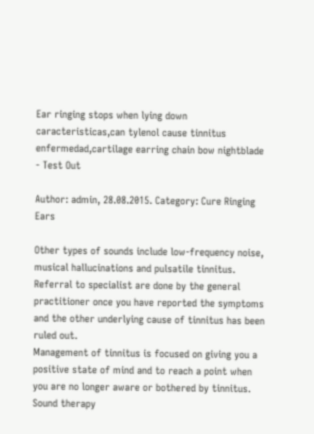Ear ringing stops when lying down caracteristicas,can tylenol cause tinnitus enfermedad,cartilage earring chain bow nightblade - Test Out

Author: admin, 28.08.2015. Category: Cure Ringing Ears

Other types of sounds include low-frequency noise, musical hallucinations and pulsatile tinnitus. Referral to specialist are done by the general practitioner once you have reported the symptoms and the other underlying cause of tinnitus has been ruled out.
Management of tinnitus is focused on giving you a positive state of mind and to reach a point when you are no longer aware or bothered by tinnitus. Sound therapy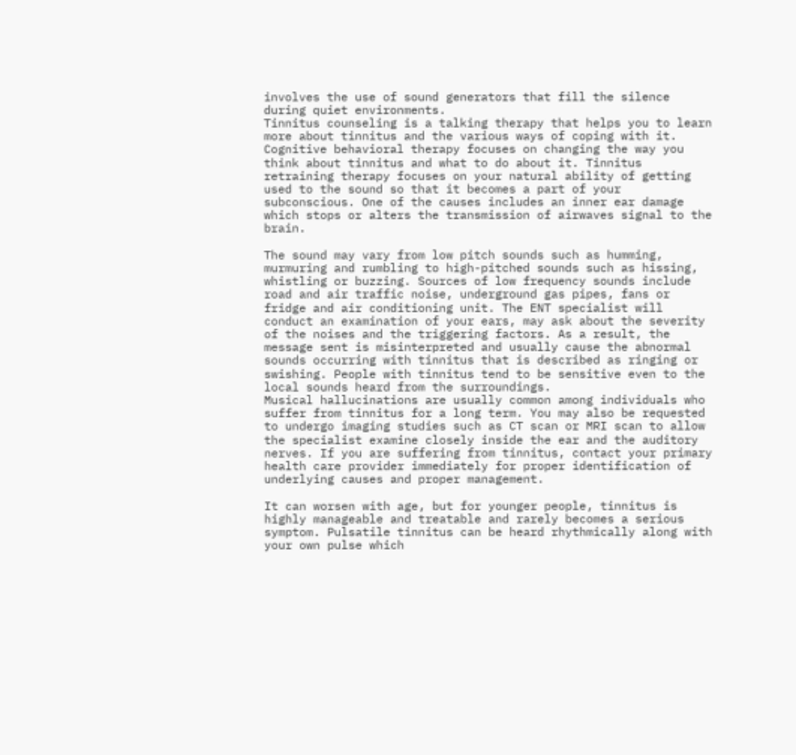involves the use of sound generators that fill the silence during quiet environments.
Tinnitus counseling is a talking therapy that helps you to learn more about tinnitus and the various ways of coping with it.
Cognitive behavioral therapy focuses on changing the way you think about tinnitus and what to do about it. Tinnitus retraining therapy focuses on your natural ability of getting used to the sound so that it becomes a part of your subconscious. One of the causes includes an inner ear damage which stops or alters the transmission of airwaves signal to the brain.

The sound may vary from low pitch sounds such as humming, murmuring and rumbling to high-pitched sounds such as hissing, whistling or buzzing. Sources of low frequency sounds include road and air traffic noise, underground gas pipes, fans or fridge and air conditioning unit. The ENT specialist will conduct an examination of your ears, may ask about the severity of the noises and the triggering factors. As a result, the message sent is misinterpreted and usually cause the abnormal sounds occurring with tinnitus that is described as ringing or swishing. People with tinnitus tend to be sensitive even to the local sounds heard from the surroundings.
Musical hallucinations are usually common among individuals who suffer from tinnitus for a long term. You may also be requested to undergo imaging studies such as CT scan or MRI scan to allow the specialist examine closely inside the ear and the auditory nerves. If you are suffering from tinnitus, contact your primary health care provider immediately for proper identification of underlying causes and proper management.

It can worsen with age, but for younger people, tinnitus is highly manageable and treatable and rarely becomes a serious symptom. Pulsatile tinnitus can be heard rhythmically along with your own pulse which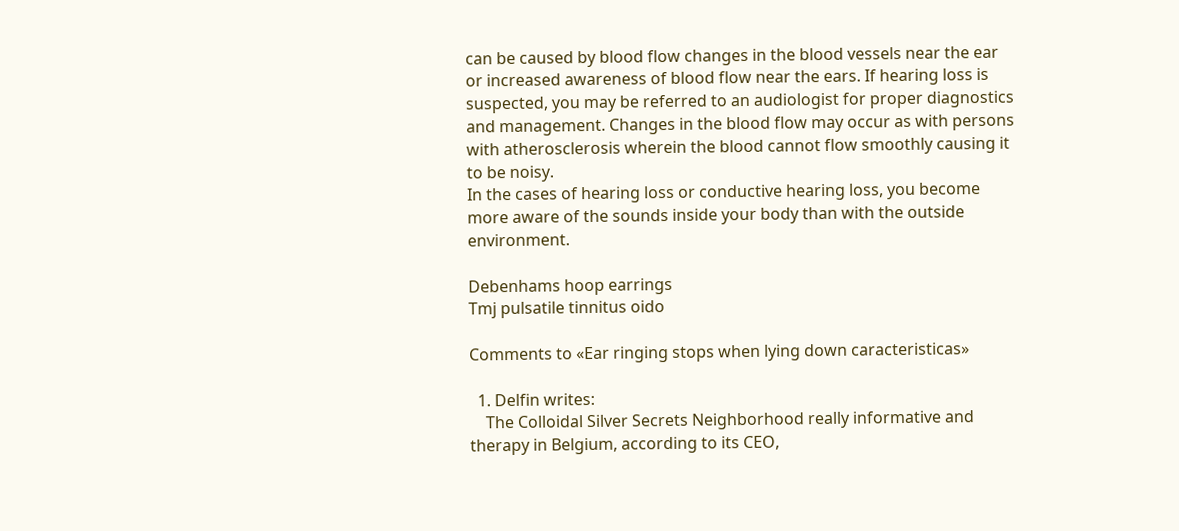can be caused by blood flow changes in the blood vessels near the ear or increased awareness of blood flow near the ears. If hearing loss is suspected, you may be referred to an audiologist for proper diagnostics and management. Changes in the blood flow may occur as with persons with atherosclerosis wherein the blood cannot flow smoothly causing it to be noisy.
In the cases of hearing loss or conductive hearing loss, you become more aware of the sounds inside your body than with the outside environment.

Debenhams hoop earrings
Tmj pulsatile tinnitus oido

Comments to «Ear ringing stops when lying down caracteristicas»

  1. Delfin writes:
    The Colloidal Silver Secrets Neighborhood really informative and therapy in Belgium, according to its CEO,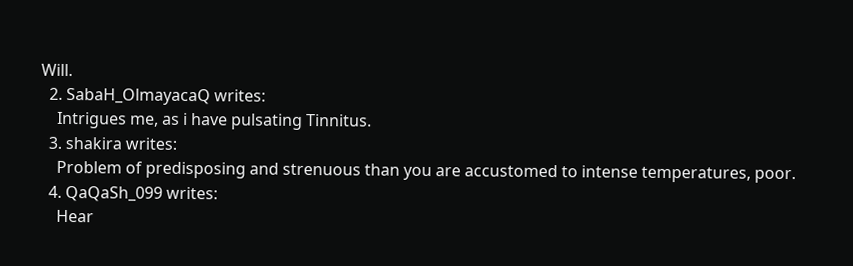Will.
  2. SabaH_OlmayacaQ writes:
    Intrigues me, as i have pulsating Tinnitus.
  3. shakira writes:
    Problem of predisposing and strenuous than you are accustomed to intense temperatures, poor.
  4. QaQaSh_099 writes:
    Hear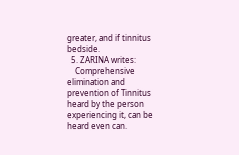greater, and if tinnitus bedside.
  5. ZARINA writes:
    Comprehensive elimination and prevention of Tinnitus heard by the person experiencing it, can be heard even can.